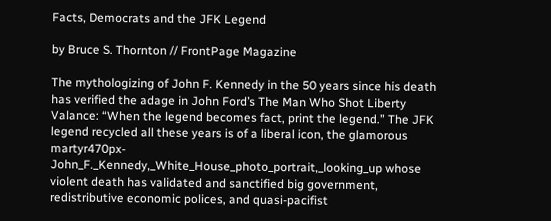Facts, Democrats and the JFK Legend

by Bruce S. Thornton // FrontPage Magazine

The mythologizing of John F. Kennedy in the 50 years since his death has verified the adage in John Ford’s The Man Who Shot Liberty Valance: “When the legend becomes fact, print the legend.” The JFK legend recycled all these years is of a liberal icon, the glamorous martyr470px-John_F._Kennedy,_White_House_photo_portrait,_looking_up whose violent death has validated and sanctified big government, redistributive economic polices, and quasi-pacifist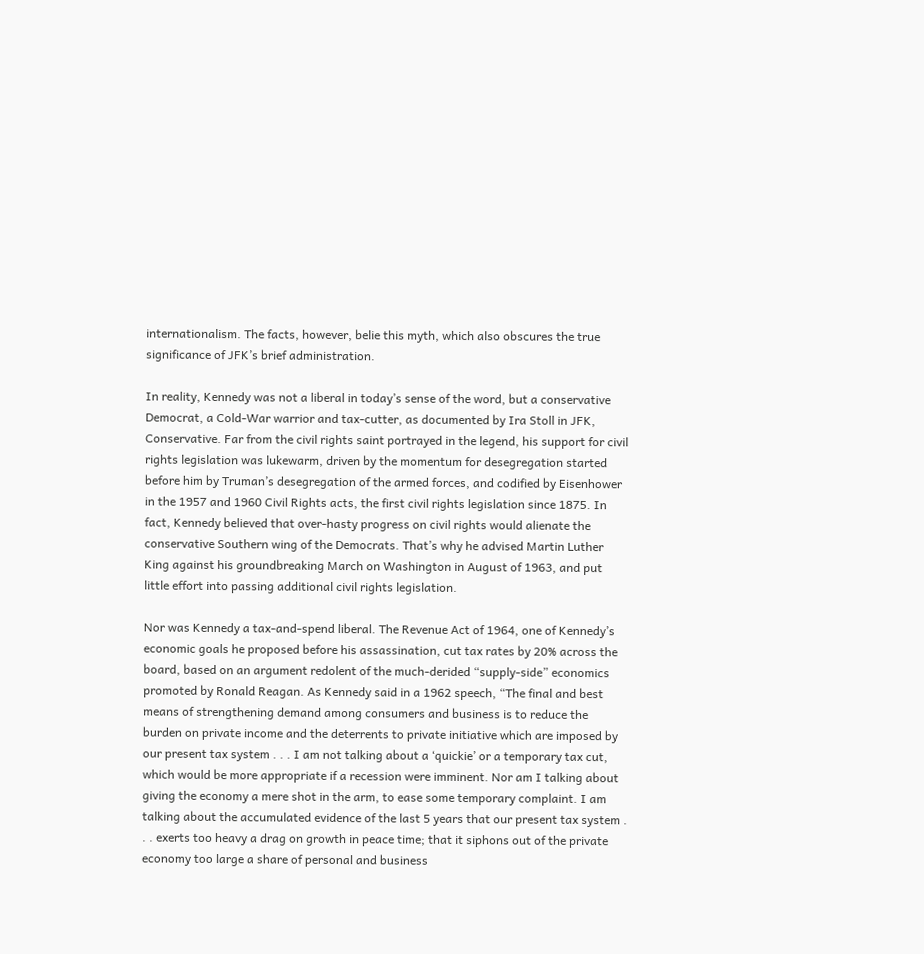internationalism. The facts, however, belie this myth, which also obscures the true significance of JFK’s brief administration.

In reality, Kennedy was not a liberal in today’s sense of the word, but a conservative Democrat, a Cold-War warrior and tax-cutter, as documented by Ira Stoll in JFK, Conservative. Far from the civil rights saint portrayed in the legend, his support for civil rights legislation was lukewarm, driven by the momentum for desegregation started before him by Truman’s desegregation of the armed forces, and codified by Eisenhower in the 1957 and 1960 Civil Rights acts, the first civil rights legislation since 1875. In fact, Kennedy believed that over-hasty progress on civil rights would alienate the conservative Southern wing of the Democrats. That’s why he advised Martin Luther King against his groundbreaking March on Washington in August of 1963, and put little effort into passing additional civil rights legislation.

Nor was Kennedy a tax-and-spend liberal. The Revenue Act of 1964, one of Kennedy’s economic goals he proposed before his assassination, cut tax rates by 20% across the board, based on an argument redolent of the much-derided “supply-side” economics promoted by Ronald Reagan. As Kennedy said in a 1962 speech, “The final and best means of strengthening demand among consumers and business is to reduce the burden on private income and the deterrents to private initiative which are imposed by our present tax system . . . I am not talking about a ‘quickie’ or a temporary tax cut, which would be more appropriate if a recession were imminent. Nor am I talking about giving the economy a mere shot in the arm, to ease some temporary complaint. I am talking about the accumulated evidence of the last 5 years that our present tax system . . . exerts too heavy a drag on growth in peace time; that it siphons out of the private economy too large a share of personal and business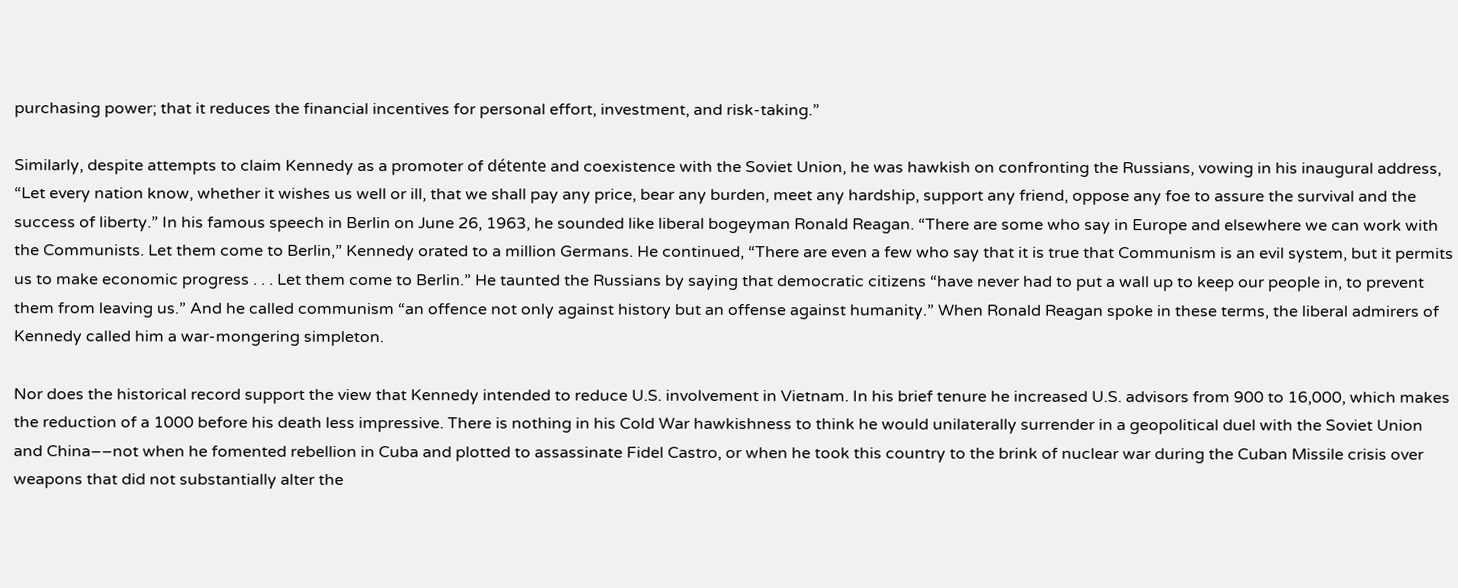purchasing power; that it reduces the financial incentives for personal effort, investment, and risk-taking.”

Similarly, despite attempts to claim Kennedy as a promoter of détente and coexistence with the Soviet Union, he was hawkish on confronting the Russians, vowing in his inaugural address, “Let every nation know, whether it wishes us well or ill, that we shall pay any price, bear any burden, meet any hardship, support any friend, oppose any foe to assure the survival and the success of liberty.” In his famous speech in Berlin on June 26, 1963, he sounded like liberal bogeyman Ronald Reagan. “There are some who say in Europe and elsewhere we can work with the Communists. Let them come to Berlin,” Kennedy orated to a million Germans. He continued, “There are even a few who say that it is true that Communism is an evil system, but it permits us to make economic progress . . . Let them come to Berlin.” He taunted the Russians by saying that democratic citizens “have never had to put a wall up to keep our people in, to prevent them from leaving us.” And he called communism “an offence not only against history but an offense against humanity.” When Ronald Reagan spoke in these terms, the liberal admirers of Kennedy called him a war-mongering simpleton.

Nor does the historical record support the view that Kennedy intended to reduce U.S. involvement in Vietnam. In his brief tenure he increased U.S. advisors from 900 to 16,000, which makes the reduction of a 1000 before his death less impressive. There is nothing in his Cold War hawkishness to think he would unilaterally surrender in a geopolitical duel with the Soviet Union and China––not when he fomented rebellion in Cuba and plotted to assassinate Fidel Castro, or when he took this country to the brink of nuclear war during the Cuban Missile crisis over weapons that did not substantially alter the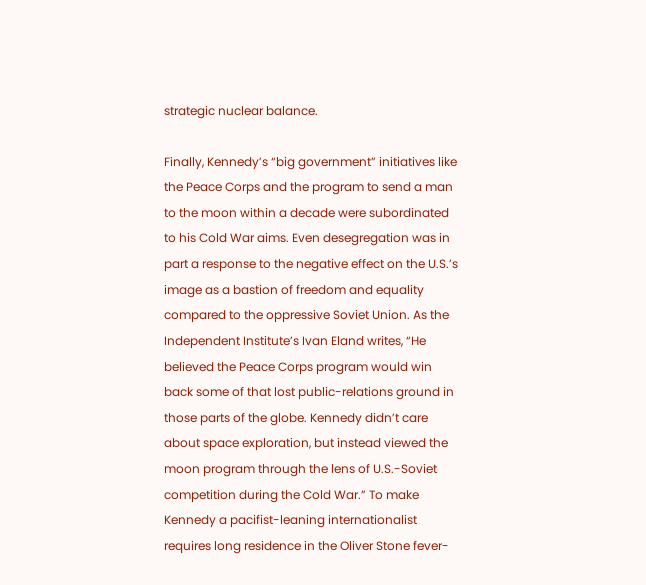strategic nuclear balance.

Finally, Kennedy’s “big government” initiatives like the Peace Corps and the program to send a man to the moon within a decade were subordinated to his Cold War aims. Even desegregation was in part a response to the negative effect on the U.S.’s image as a bastion of freedom and equality compared to the oppressive Soviet Union. As the Independent Institute’s Ivan Eland writes, “He believed the Peace Corps program would win back some of that lost public-relations ground in those parts of the globe. Kennedy didn’t care about space exploration, but instead viewed the moon program through the lens of U.S.-Soviet competition during the Cold War.” To make Kennedy a pacifist-leaning internationalist requires long residence in the Oliver Stone fever-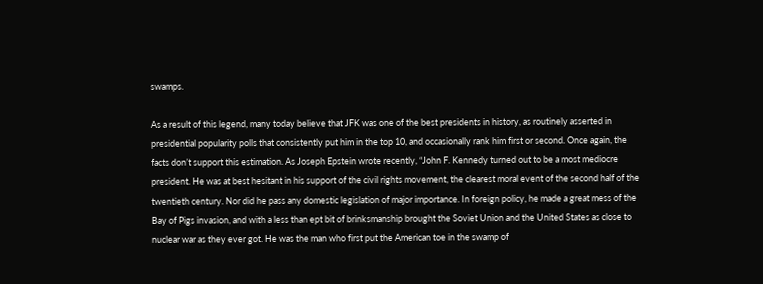swamps.

As a result of this legend, many today believe that JFK was one of the best presidents in history, as routinely asserted in presidential popularity polls that consistently put him in the top 10, and occasionally rank him first or second. Once again, the facts don’t support this estimation. As Joseph Epstein wrote recently, “John F. Kennedy turned out to be a most mediocre president. He was at best hesitant in his support of the civil rights movement, the clearest moral event of the second half of the twentieth century. Nor did he pass any domestic legislation of major importance. In foreign policy, he made a great mess of the Bay of Pigs invasion, and with a less than ept bit of brinksmanship brought the Soviet Union and the United States as close to nuclear war as they ever got. He was the man who first put the American toe in the swamp of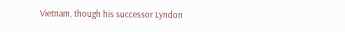Vietnam, though his successor Lyndon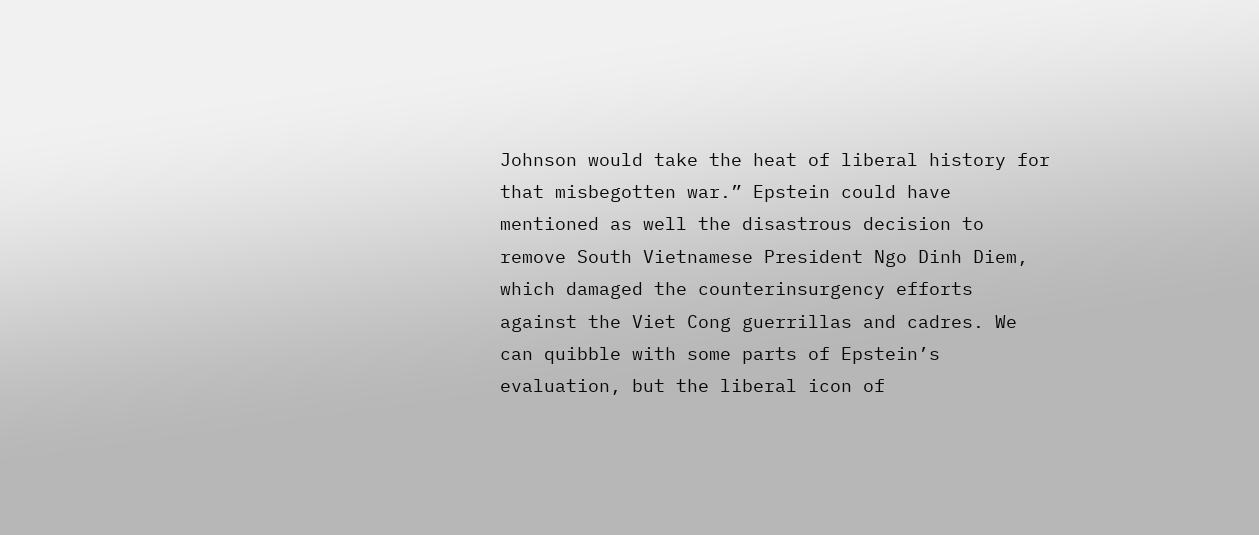Johnson would take the heat of liberal history for that misbegotten war.” Epstein could have mentioned as well the disastrous decision to remove South Vietnamese President Ngo Dinh Diem, which damaged the counterinsurgency efforts against the Viet Cong guerrillas and cadres. We can quibble with some parts of Epstein’s evaluation, but the liberal icon of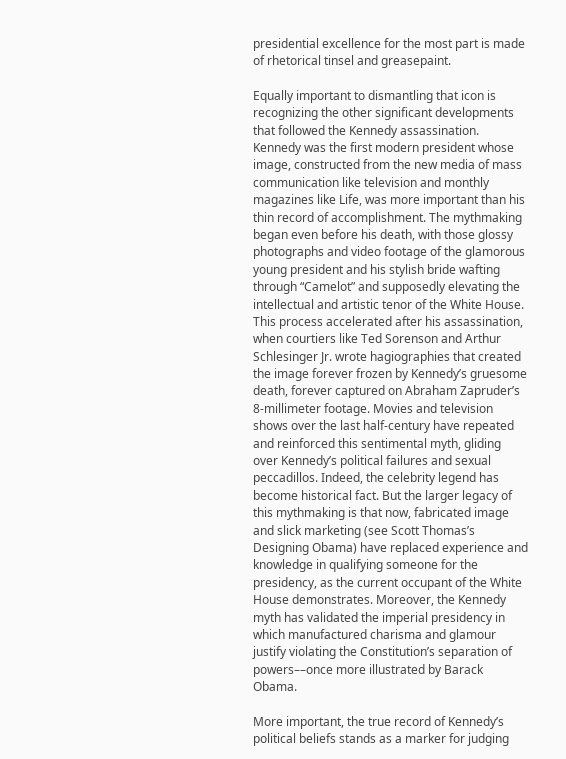presidential excellence for the most part is made of rhetorical tinsel and greasepaint.

Equally important to dismantling that icon is recognizing the other significant developments that followed the Kennedy assassination. Kennedy was the first modern president whose image, constructed from the new media of mass communication like television and monthly magazines like Life, was more important than his thin record of accomplishment. The mythmaking began even before his death, with those glossy photographs and video footage of the glamorous young president and his stylish bride wafting through “Camelot” and supposedly elevating the intellectual and artistic tenor of the White House. This process accelerated after his assassination, when courtiers like Ted Sorenson and Arthur Schlesinger Jr. wrote hagiographies that created the image forever frozen by Kennedy’s gruesome death, forever captured on Abraham Zapruder’s 8-millimeter footage. Movies and television shows over the last half-century have repeated and reinforced this sentimental myth, gliding over Kennedy’s political failures and sexual peccadillos. Indeed, the celebrity legend has become historical fact. But the larger legacy of this mythmaking is that now, fabricated image and slick marketing (see Scott Thomas’s Designing Obama) have replaced experience and knowledge in qualifying someone for the presidency, as the current occupant of the White House demonstrates. Moreover, the Kennedy myth has validated the imperial presidency in which manufactured charisma and glamour justify violating the Constitution’s separation of powers––once more illustrated by Barack Obama.

More important, the true record of Kennedy’s political beliefs stands as a marker for judging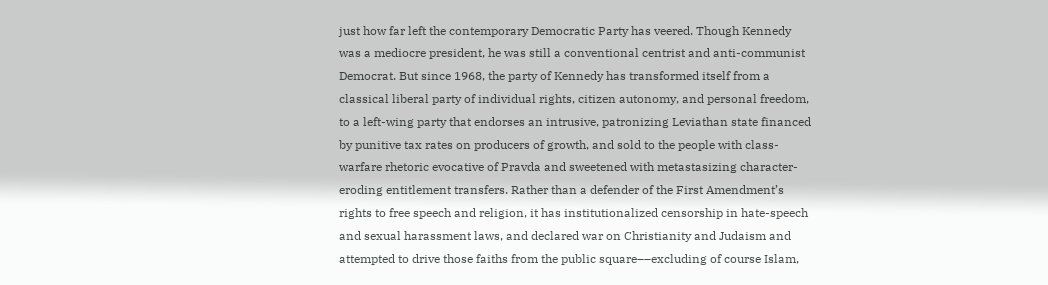just how far left the contemporary Democratic Party has veered. Though Kennedy was a mediocre president, he was still a conventional centrist and anti-communist Democrat. But since 1968, the party of Kennedy has transformed itself from a classical liberal party of individual rights, citizen autonomy, and personal freedom, to a left-wing party that endorses an intrusive, patronizing Leviathan state financed by punitive tax rates on producers of growth, and sold to the people with class-warfare rhetoric evocative of Pravda and sweetened with metastasizing character-eroding entitlement transfers. Rather than a defender of the First Amendment’s rights to free speech and religion, it has institutionalized censorship in hate-speech and sexual harassment laws, and declared war on Christianity and Judaism and attempted to drive those faiths from the public square––excluding of course Islam,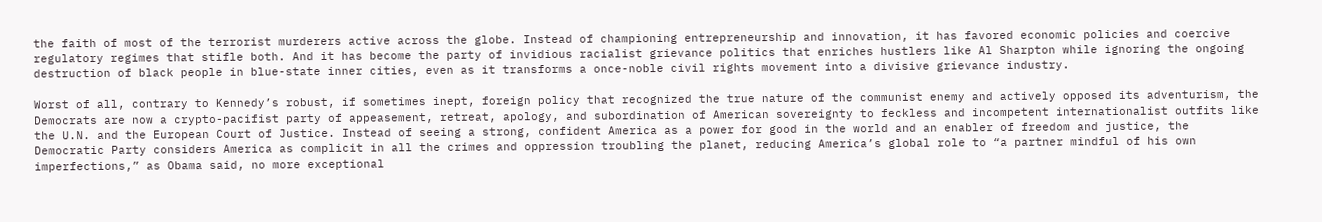the faith of most of the terrorist murderers active across the globe. Instead of championing entrepreneurship and innovation, it has favored economic policies and coercive regulatory regimes that stifle both. And it has become the party of invidious racialist grievance politics that enriches hustlers like Al Sharpton while ignoring the ongoing destruction of black people in blue-state inner cities, even as it transforms a once-noble civil rights movement into a divisive grievance industry.

Worst of all, contrary to Kennedy’s robust, if sometimes inept, foreign policy that recognized the true nature of the communist enemy and actively opposed its adventurism, the Democrats are now a crypto-pacifist party of appeasement, retreat, apology, and subordination of American sovereignty to feckless and incompetent internationalist outfits like the U.N. and the European Court of Justice. Instead of seeing a strong, confident America as a power for good in the world and an enabler of freedom and justice, the Democratic Party considers America as complicit in all the crimes and oppression troubling the planet, reducing America’s global role to “a partner mindful of his own imperfections,” as Obama said, no more exceptional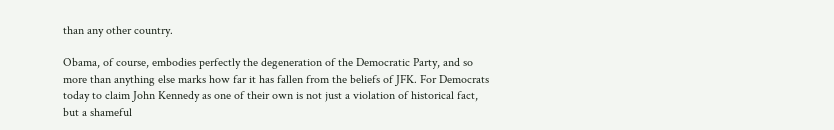than any other country.

Obama, of course, embodies perfectly the degeneration of the Democratic Party, and so more than anything else marks how far it has fallen from the beliefs of JFK. For Democrats today to claim John Kennedy as one of their own is not just a violation of historical fact, but a shameful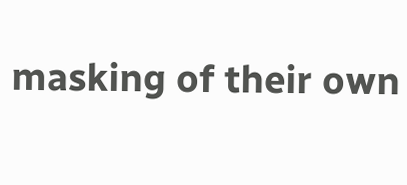masking of their own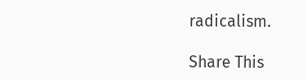radicalism.

Share This